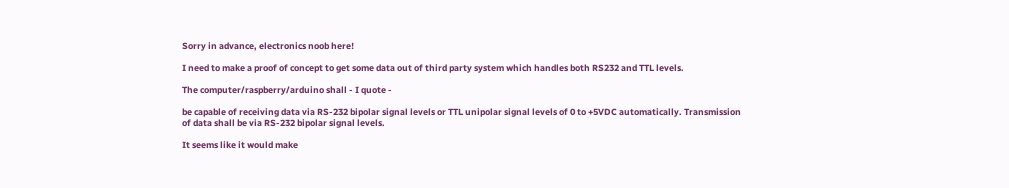Sorry in advance, electronics noob here!

I need to make a proof of concept to get some data out of third party system which handles both RS232 and TTL levels.

The computer/raspberry/arduino shall - I quote -

be capable of receiving data via RS-232 bipolar signal levels or TTL unipolar signal levels of 0 to +5VDC automatically. Transmission of data shall be via RS-232 bipolar signal levels.

It seems like it would make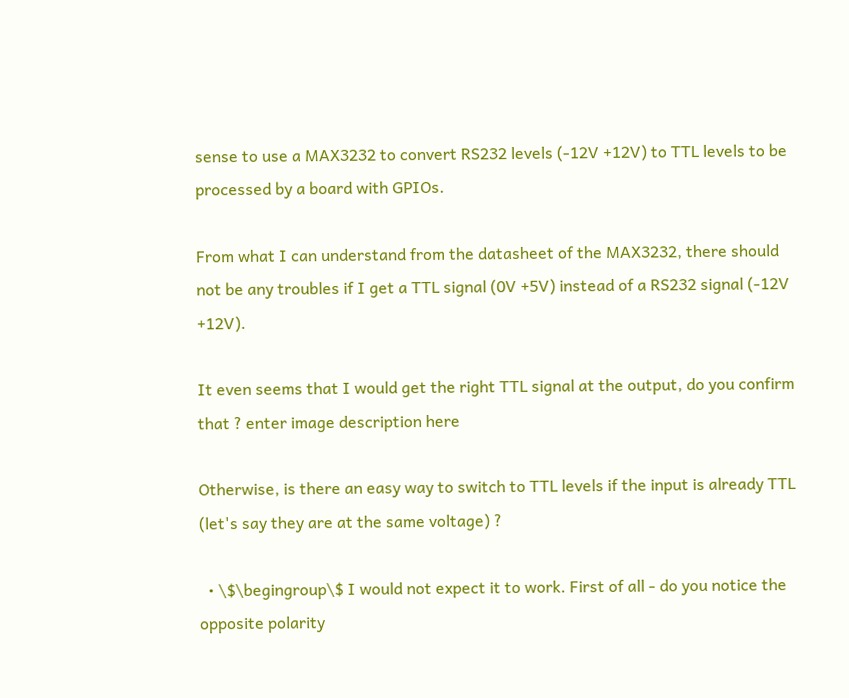sense to use a MAX3232 to convert RS232 levels (-12V +12V) to TTL levels to be processed by a board with GPIOs.

From what I can understand from the datasheet of the MAX3232, there should not be any troubles if I get a TTL signal (0V +5V) instead of a RS232 signal (-12V +12V).

It even seems that I would get the right TTL signal at the output, do you confirm that ? enter image description here

Otherwise, is there an easy way to switch to TTL levels if the input is already TTL (let's say they are at the same voltage) ?

  • \$\begingroup\$ I would not expect it to work. First of all - do you notice the opposite polarity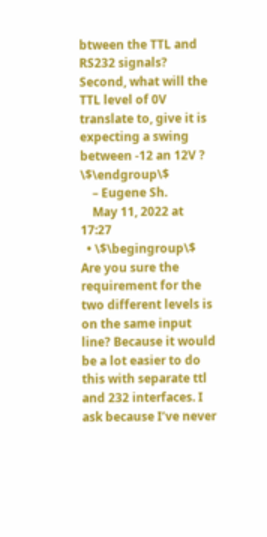btween the TTL and RS232 signals? Second, what will the TTL level of 0V translate to, give it is expecting a swing between -12 an 12V ? \$\endgroup\$
    – Eugene Sh.
    May 11, 2022 at 17:27
  • \$\begingroup\$ Are you sure the requirement for the two different levels is on the same input line? Because it would be a lot easier to do this with separate ttl and 232 interfaces. I ask because I’ve never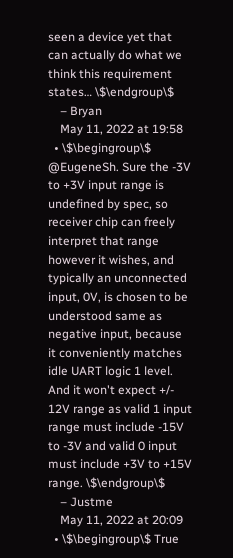seen a device yet that can actually do what we think this requirement states… \$\endgroup\$
    – Bryan
    May 11, 2022 at 19:58
  • \$\begingroup\$ @EugeneSh. Sure the -3V to +3V input range is undefined by spec, so receiver chip can freely interpret that range however it wishes, and typically an unconnected input, 0V, is chosen to be understood same as negative input, because it conveniently matches idle UART logic 1 level. And it won't expect +/- 12V range as valid 1 input range must include -15V to -3V and valid 0 input must include +3V to +15V range. \$\endgroup\$
    – Justme
    May 11, 2022 at 20:09
  • \$\begingroup\$ True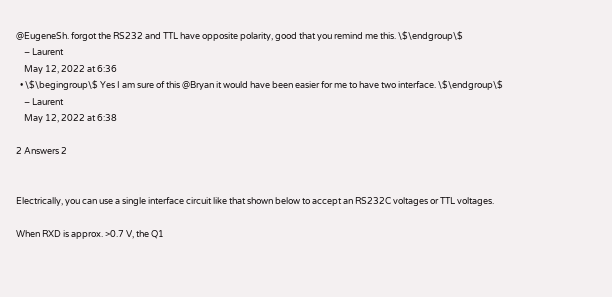@EugeneSh. forgot the RS232 and TTL have opposite polarity, good that you remind me this. \$\endgroup\$
    – Laurent
    May 12, 2022 at 6:36
  • \$\begingroup\$ Yes I am sure of this @Bryan it would have been easier for me to have two interface. \$\endgroup\$
    – Laurent
    May 12, 2022 at 6:38

2 Answers 2


Electrically, you can use a single interface circuit like that shown below to accept an RS232C voltages or TTL voltages.

When RXD is approx. >0.7 V, the Q1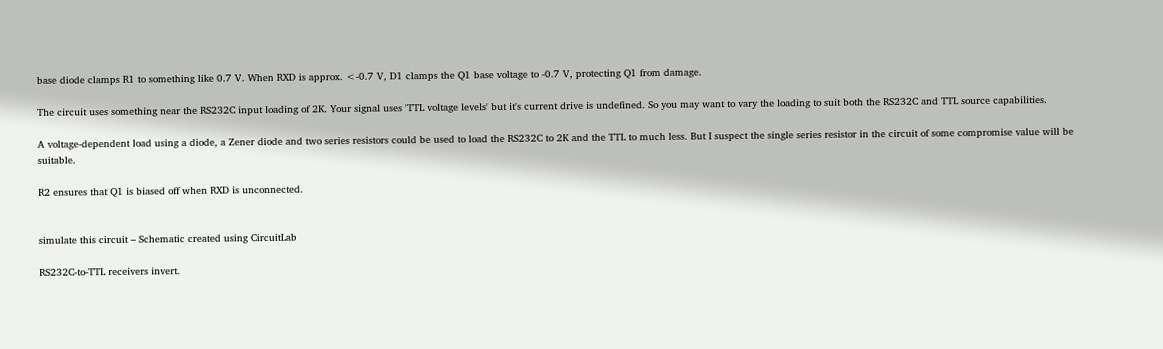base diode clamps R1 to something like 0.7 V. When RXD is approx. <-0.7 V, D1 clamps the Q1 base voltage to -0.7 V, protecting Q1 from damage.

The circuit uses something near the RS232C input loading of 2K. Your signal uses 'TTL voltage levels' but it's current drive is undefined. So you may want to vary the loading to suit both the RS232C and TTL source capabilities.

A voltage-dependent load using a diode, a Zener diode and two series resistors could be used to load the RS232C to 2K and the TTL to much less. But I suspect the single series resistor in the circuit of some compromise value will be suitable.

R2 ensures that Q1 is biased off when RXD is unconnected.


simulate this circuit – Schematic created using CircuitLab

RS232C-to-TTL receivers invert.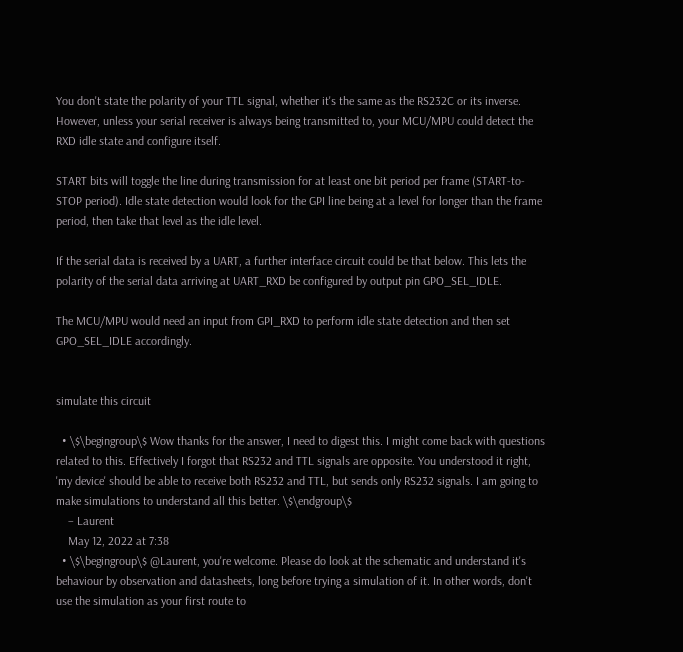You don't state the polarity of your TTL signal, whether it's the same as the RS232C or its inverse. However, unless your serial receiver is always being transmitted to, your MCU/MPU could detect the RXD idle state and configure itself.

START bits will toggle the line during transmission for at least one bit period per frame (START-to-STOP period). Idle state detection would look for the GPI line being at a level for longer than the frame period, then take that level as the idle level.

If the serial data is received by a UART, a further interface circuit could be that below. This lets the polarity of the serial data arriving at UART_RXD be configured by output pin GPO_SEL_IDLE.

The MCU/MPU would need an input from GPI_RXD to perform idle state detection and then set GPO_SEL_IDLE accordingly.


simulate this circuit

  • \$\begingroup\$ Wow thanks for the answer, I need to digest this. I might come back with questions related to this. Effectively I forgot that RS232 and TTL signals are opposite. You understood it right, 'my device' should be able to receive both RS232 and TTL, but sends only RS232 signals. I am going to make simulations to understand all this better. \$\endgroup\$
    – Laurent
    May 12, 2022 at 7:38
  • \$\begingroup\$ @Laurent, you're welcome. Please do look at the schematic and understand it's behaviour by observation and datasheets, long before trying a simulation of it. In other words, don't use the simulation as your first route to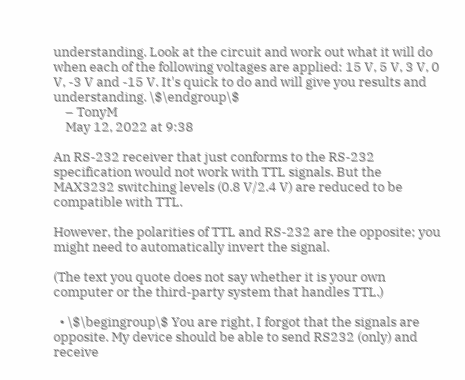understanding. Look at the circuit and work out what it will do when each of the following voltages are applied: 15 V, 5 V, 3 V, 0 V, -3 V and -15 V. It's quick to do and will give you results and understanding. \$\endgroup\$
    – TonyM
    May 12, 2022 at 9:38

An RS-232 receiver that just conforms to the RS-232 specification would not work with TTL signals. But the MAX3232 switching levels (0.8 V/2.4 V) are reduced to be compatible with TTL.

However, the polarities of TTL and RS-232 are the opposite; you might need to automatically invert the signal.

(The text you quote does not say whether it is your own computer or the third-party system that handles TTL.)

  • \$\begingroup\$ You are right, I forgot that the signals are opposite. My device should be able to send RS232 (only) and receive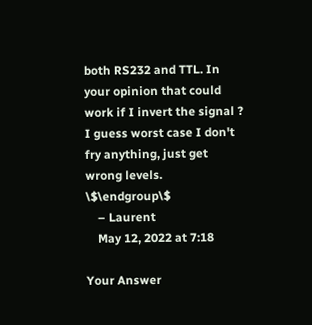both RS232 and TTL. In your opinion that could work if I invert the signal ? I guess worst case I don't fry anything, just get wrong levels. \$\endgroup\$
    – Laurent
    May 12, 2022 at 7:18

Your Answer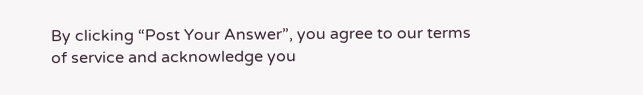By clicking “Post Your Answer”, you agree to our terms of service and acknowledge you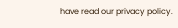have read our privacy policy.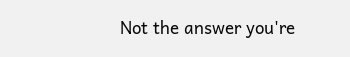Not the answer you're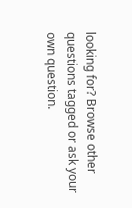looking for? Browse other questions tagged or ask your own question.